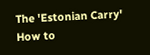The 'Estonian Carry' How to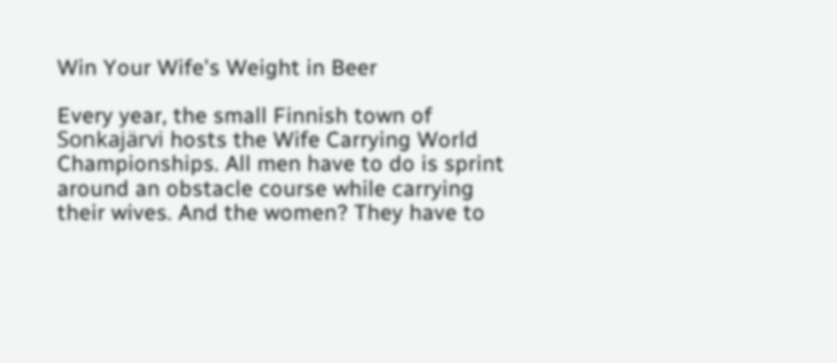Win Your Wife's Weight in Beer

Every year, the small Finnish town of Sonkajärvi hosts the Wife Carrying World Championships. All men have to do is sprint around an obstacle course while carrying their wives. And the women? They have to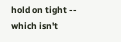hold on tight -- which isn't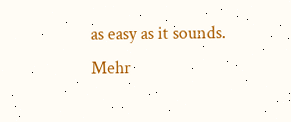as easy as it sounds.
Mehr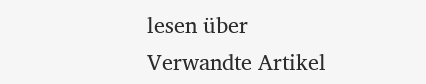lesen über
Verwandte Artikel